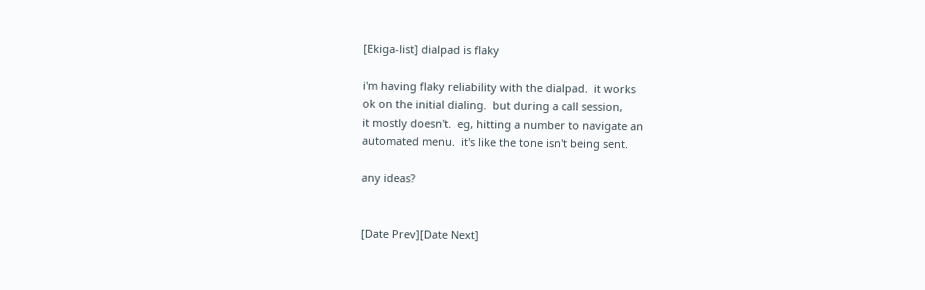[Ekiga-list] dialpad is flaky

i'm having flaky reliability with the dialpad.  it works
ok on the initial dialing.  but during a call session,
it mostly doesn't.  eg, hitting a number to navigate an
automated menu.  it's like the tone isn't being sent.

any ideas?


[Date Prev][Date Next]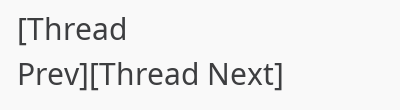[Thread Prev][Thread Next]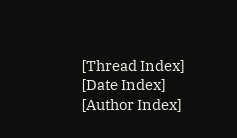[Thread Index] [Date Index] [Author Index]